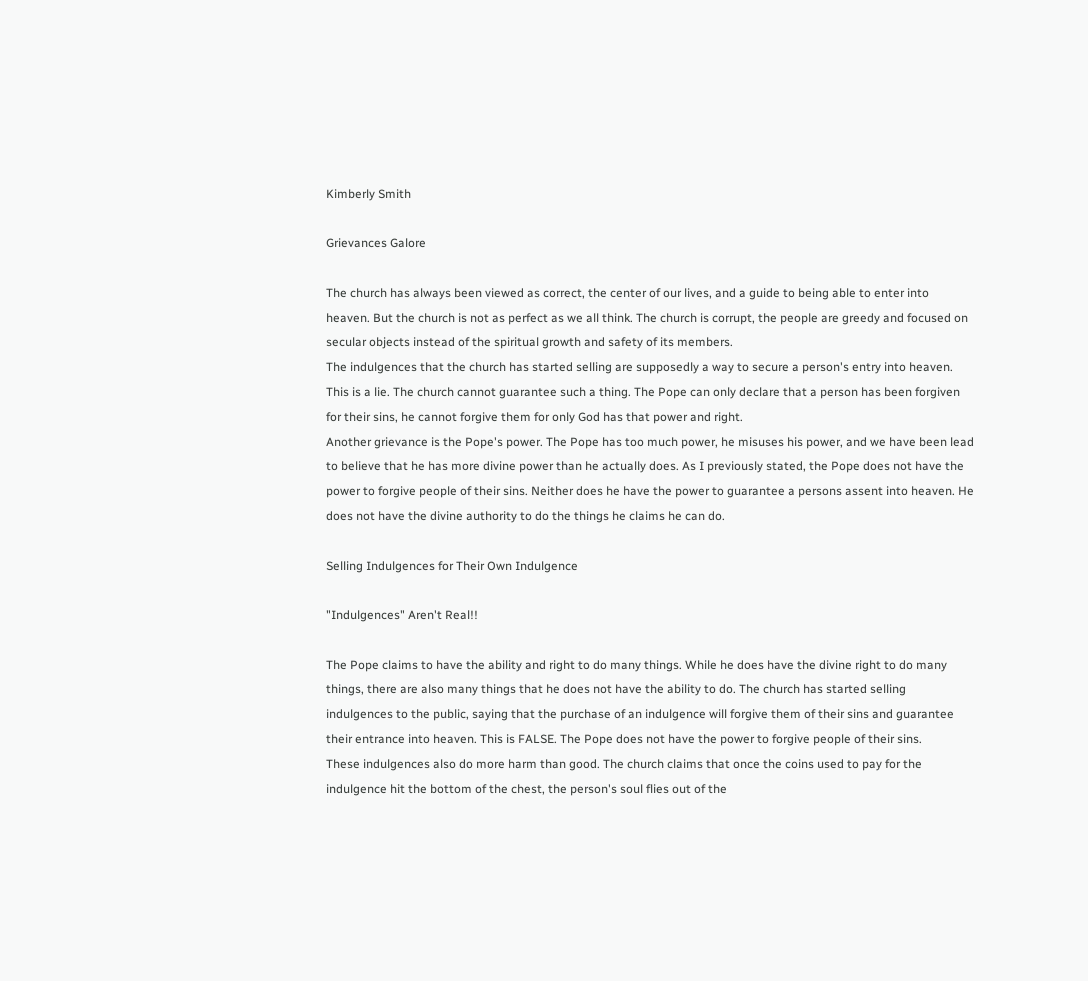Kimberly Smith

Grievances Galore

The church has always been viewed as correct, the center of our lives, and a guide to being able to enter into heaven. But the church is not as perfect as we all think. The church is corrupt, the people are greedy and focused on secular objects instead of the spiritual growth and safety of its members.
The indulgences that the church has started selling are supposedly a way to secure a person's entry into heaven. This is a lie. The church cannot guarantee such a thing. The Pope can only declare that a person has been forgiven for their sins, he cannot forgive them for only God has that power and right.
Another grievance is the Pope's power. The Pope has too much power, he misuses his power, and we have been lead to believe that he has more divine power than he actually does. As I previously stated, the Pope does not have the power to forgive people of their sins. Neither does he have the power to guarantee a persons assent into heaven. He does not have the divine authority to do the things he claims he can do.

Selling Indulgences for Their Own Indulgence

"Indulgences" Aren't Real!!

The Pope claims to have the ability and right to do many things. While he does have the divine right to do many things, there are also many things that he does not have the ability to do. The church has started selling indulgences to the public, saying that the purchase of an indulgence will forgive them of their sins and guarantee their entrance into heaven. This is FALSE. The Pope does not have the power to forgive people of their sins.
These indulgences also do more harm than good. The church claims that once the coins used to pay for the indulgence hit the bottom of the chest, the person's soul flies out of the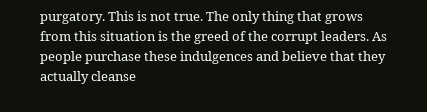purgatory. This is not true. The only thing that grows from this situation is the greed of the corrupt leaders. As people purchase these indulgences and believe that they actually cleanse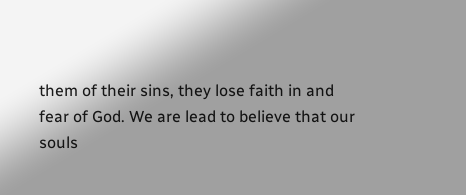them of their sins, they lose faith in and fear of God. We are lead to believe that our souls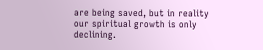are being saved, but in reality our spiritual growth is only declining.